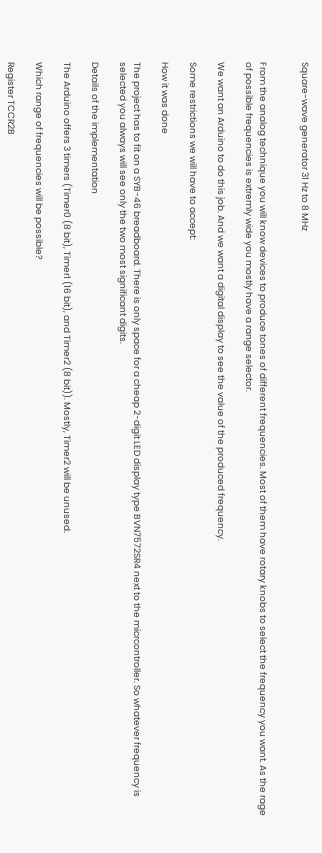Square-wave generator 31 Hz to 8 MHz


From the analog technique you will know devices to produce tones of different frequencies. Most of them have rotary knobs to select the frequency you want. As the rage of possible frequencies is extremly wide you mostly have a range selector.

We want an Arduino to do this job. And we want a digital display to see the value of the produced frequency.

Some restrictions we will have to accept:

How it was done

The project has to fit on a SYB-46 breadboard. There is only space for a cheap 2-digit LED display type BVN7572SR4 next to the micrcontroller. So whatever frequency is selected you always will see only the two most significant digits.

Details of the implementation

The Arduino offers 3 timers (Timer0 (8 bit), Timer1 (16 bit), and Timer2 (8 bit)). Mostly, Timer2 will be unused.

Which range of frequencies will be possible?

Register TCCR2B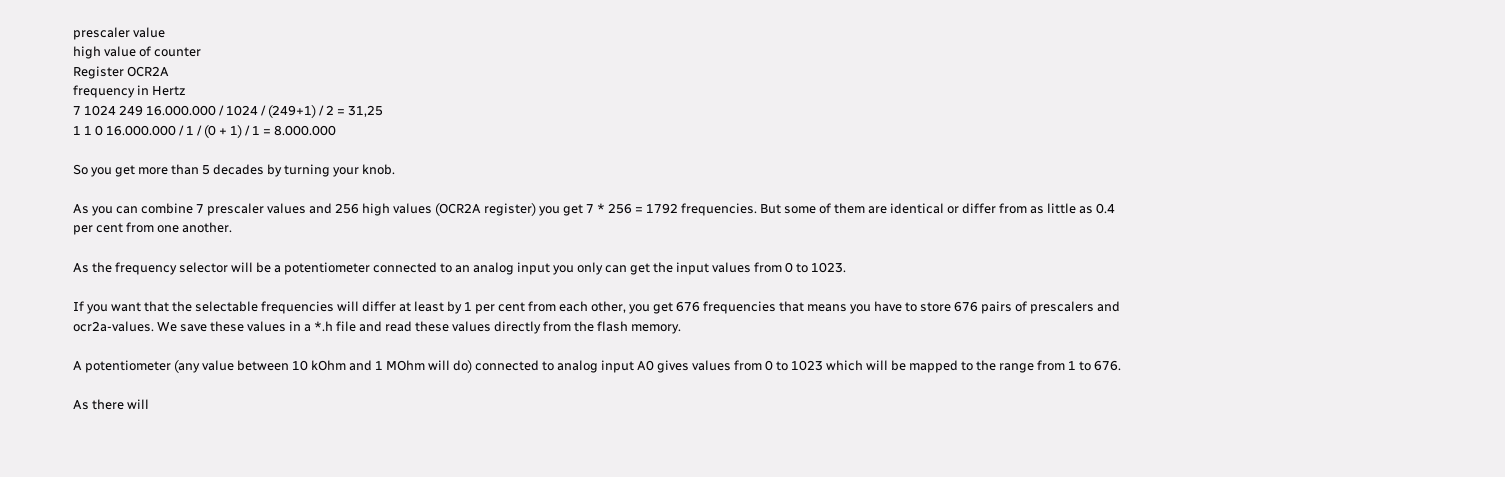prescaler value
high value of counter
Register OCR2A
frequency in Hertz
7 1024 249 16.000.000 / 1024 / (249+1) / 2 = 31,25
1 1 0 16.000.000 / 1 / (0 + 1) / 1 = 8.000.000

So you get more than 5 decades by turning your knob.

As you can combine 7 prescaler values and 256 high values (OCR2A register) you get 7 * 256 = 1792 frequencies. But some of them are identical or differ from as little as 0.4 per cent from one another.

As the frequency selector will be a potentiometer connected to an analog input you only can get the input values from 0 to 1023.

If you want that the selectable frequencies will differ at least by 1 per cent from each other, you get 676 frequencies that means you have to store 676 pairs of prescalers and ocr2a-values. We save these values in a *.h file and read these values directly from the flash memory.

A potentiometer (any value between 10 kOhm and 1 MOhm will do) connected to analog input A0 gives values from 0 to 1023 which will be mapped to the range from 1 to 676.

As there will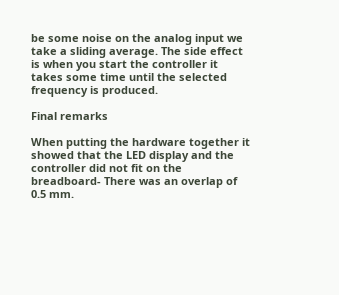be some noise on the analog input we take a sliding average. The side effect is when you start the controller it takes some time until the selected frequency is produced.

Final remarks

When putting the hardware together it showed that the LED display and the controller did not fit on the breadboard- There was an overlap of 0.5 mm.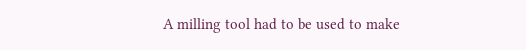A milling tool had to be used to make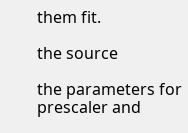them fit.

the source

the parameters for prescaler and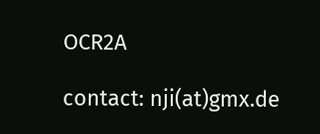OCR2A

contact: nji(at)gmx.de